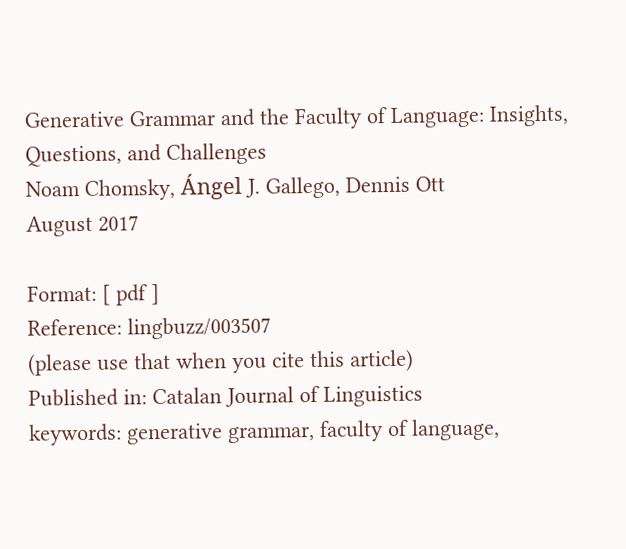Generative Grammar and the Faculty of Language: Insights, Questions, and Challenges
Noam Chomsky, Ángel J. Gallego, Dennis Ott
August 2017

Format: [ pdf ]
Reference: lingbuzz/003507
(please use that when you cite this article)
Published in: Catalan Journal of Linguistics
keywords: generative grammar, faculty of language,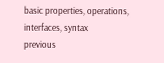basic properties, operations, interfaces, syntax
previous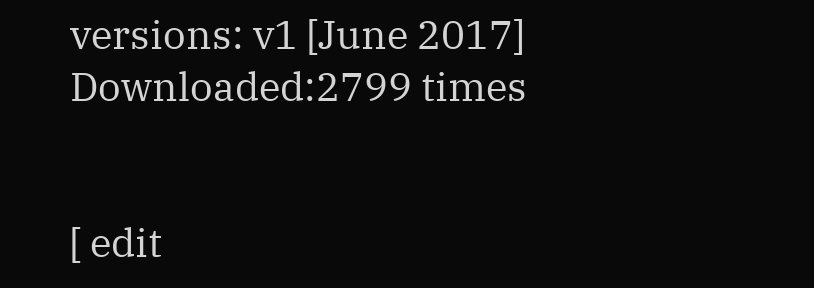versions: v1 [June 2017]
Downloaded:2799 times


[ edit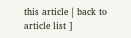this article | back to article list ]